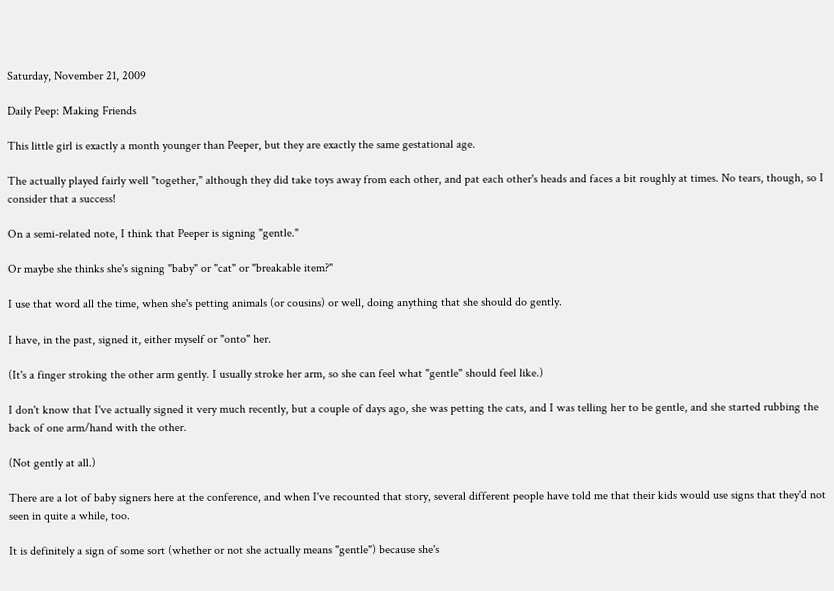Saturday, November 21, 2009

Daily Peep: Making Friends

This little girl is exactly a month younger than Peeper, but they are exactly the same gestational age.

The actually played fairly well "together," although they did take toys away from each other, and pat each other's heads and faces a bit roughly at times. No tears, though, so I consider that a success!

On a semi-related note, I think that Peeper is signing "gentle."

Or maybe she thinks she's signing "baby" or "cat" or "breakable item?"

I use that word all the time, when she's petting animals (or cousins) or well, doing anything that she should do gently.

I have, in the past, signed it, either myself or "onto" her.

(It's a finger stroking the other arm gently. I usually stroke her arm, so she can feel what "gentle" should feel like.)

I don't know that I've actually signed it very much recently, but a couple of days ago, she was petting the cats, and I was telling her to be gentle, and she started rubbing the back of one arm/hand with the other.

(Not gently at all.)

There are a lot of baby signers here at the conference, and when I've recounted that story, several different people have told me that their kids would use signs that they'd not seen in quite a while, too.

It is definitely a sign of some sort (whether or not she actually means "gentle") because she's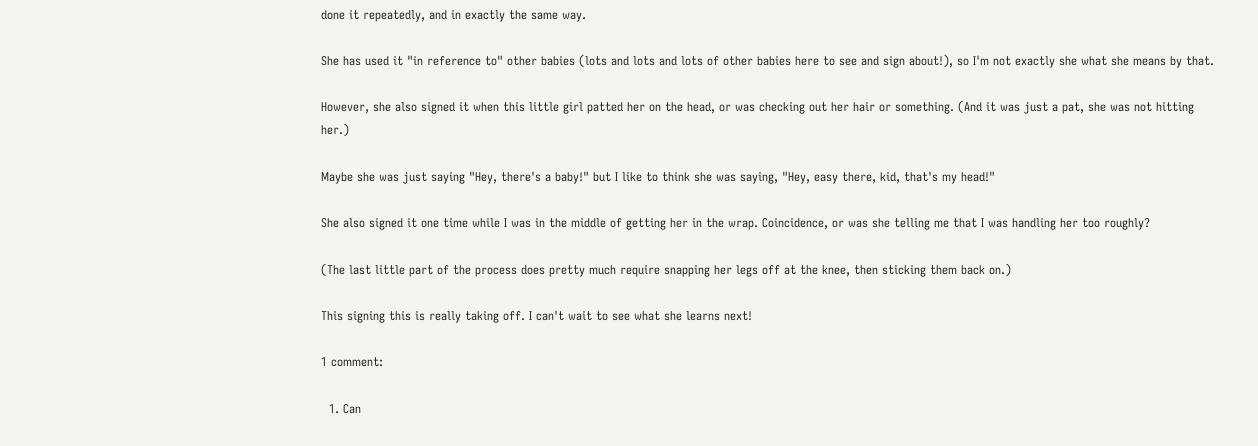done it repeatedly, and in exactly the same way.

She has used it "in reference to" other babies (lots and lots and lots of other babies here to see and sign about!), so I'm not exactly she what she means by that.

However, she also signed it when this little girl patted her on the head, or was checking out her hair or something. (And it was just a pat, she was not hitting her.)

Maybe she was just saying "Hey, there's a baby!" but I like to think she was saying, "Hey, easy there, kid, that's my head!"

She also signed it one time while I was in the middle of getting her in the wrap. Coincidence, or was she telling me that I was handling her too roughly?

(The last little part of the process does pretty much require snapping her legs off at the knee, then sticking them back on.)

This signing this is really taking off. I can't wait to see what she learns next!

1 comment:

  1. Can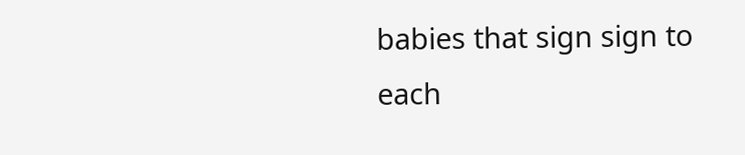babies that sign sign to each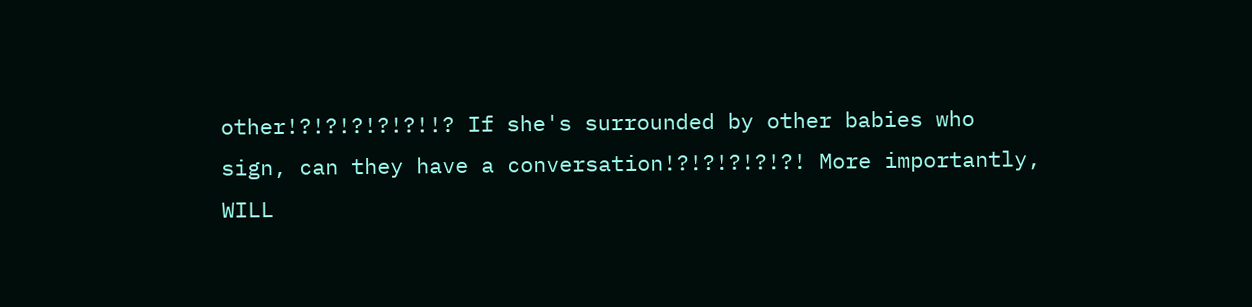other!?!?!?!?!?!!? If she's surrounded by other babies who sign, can they have a conversation!?!?!?!?!?! More importantly, WILL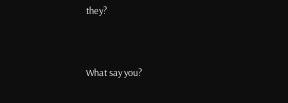they?


What say you?